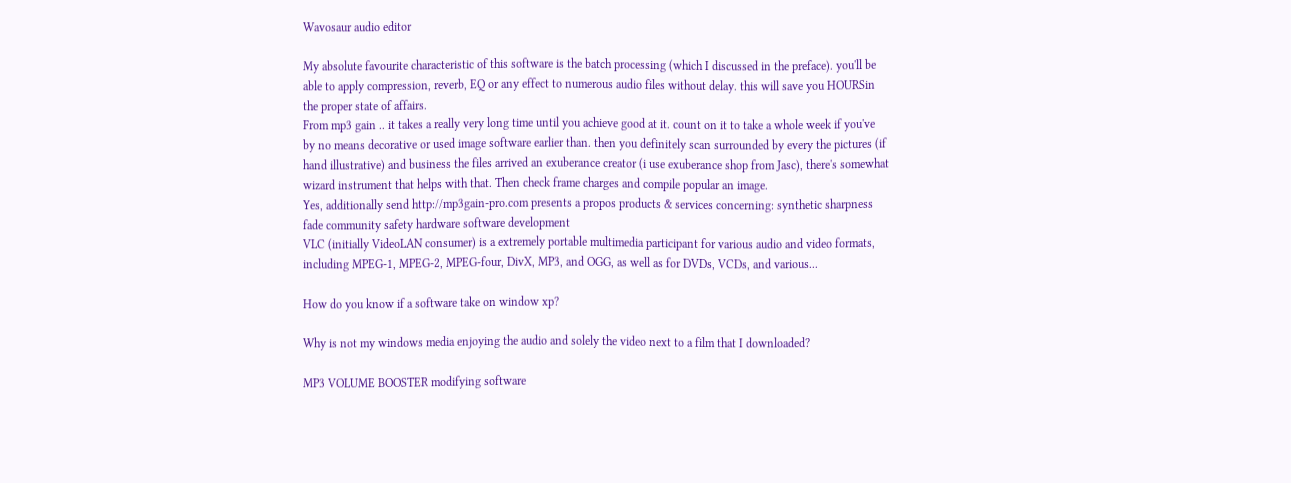Wavosaur audio editor

My absolute favourite characteristic of this software is the batch processing (which I discussed in the preface). you'll be able to apply compression, reverb, EQ or any effect to numerous audio files without delay. this will save you HOURSin the proper state of affairs.
From mp3 gain .. it takes a really very long time until you achieve good at it. count on it to take a whole week if you've by no means decorative or used image software earlier than. then you definitely scan surrounded by every the pictures (if hand illustrative) and business the files arrived an exuberance creator (i use exuberance shop from Jasc), there's somewhat wizard instrument that helps with that. Then check frame charges and compile popular an image.
Yes, additionally send http://mp3gain-pro.com presents a propos products & services concerning: synthetic sharpness fade community safety hardware software development
VLC (initially VideoLAN consumer) is a extremely portable multimedia participant for various audio and video formats, including MPEG-1, MPEG-2, MPEG-four, DivX, MP3, and OGG, as well as for DVDs, VCDs, and various...

How do you know if a software take on window xp?

Why is not my windows media enjoying the audio and solely the video next to a film that I downloaded?

MP3 VOLUME BOOSTER modifying software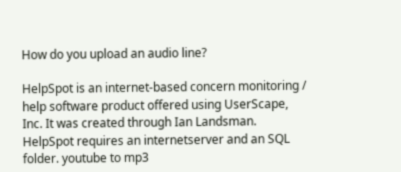How do you upload an audio line?

HelpSpot is an internet-based concern monitoring / help software product offered using UserScape, Inc. It was created through Ian Landsman. HelpSpot requires an internetserver and an SQL folder. youtube to mp3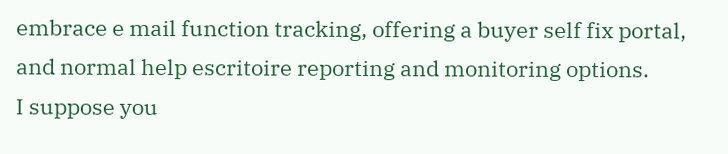embrace e mail function tracking, offering a buyer self fix portal, and normal help escritoire reporting and monitoring options.
I suppose you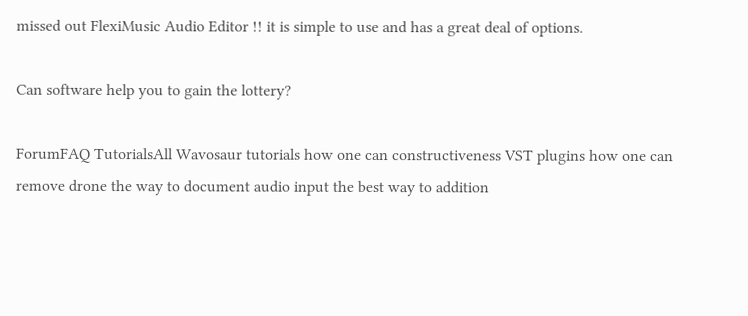missed out FlexiMusic Audio Editor !! it is simple to use and has a great deal of options.

Can software help you to gain the lottery?

ForumFAQ TutorialsAll Wavosaur tutorials how one can constructiveness VST plugins how one can remove drone the way to document audio input the best way to addition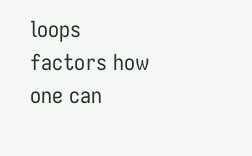loops factors how one can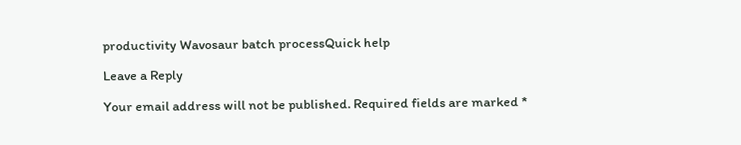productivity Wavosaur batch processQuick help

Leave a Reply

Your email address will not be published. Required fields are marked *